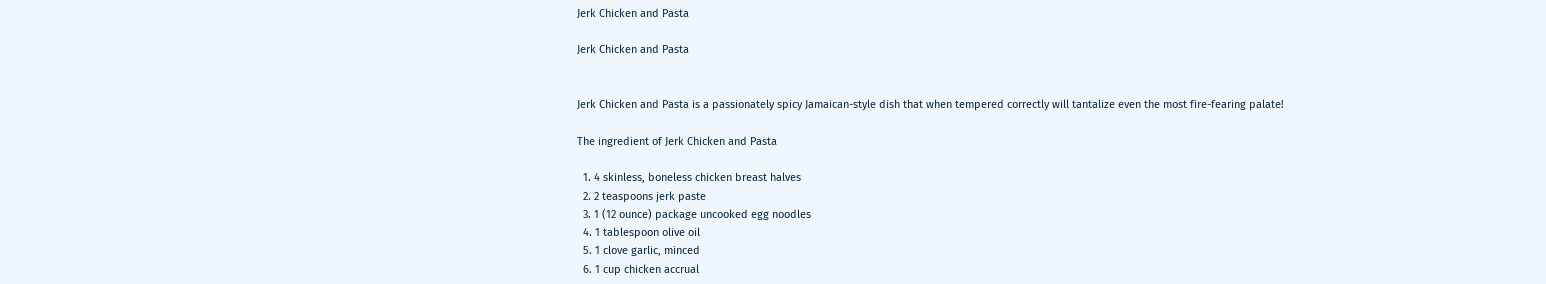Jerk Chicken and Pasta

Jerk Chicken and Pasta


Jerk Chicken and Pasta is a passionately spicy Jamaican-style dish that when tempered correctly will tantalize even the most fire-fearing palate!

The ingredient of Jerk Chicken and Pasta

  1. 4 skinless, boneless chicken breast halves
  2. 2 teaspoons jerk paste
  3. 1 (12 ounce) package uncooked egg noodles
  4. 1 tablespoon olive oil
  5. 1 clove garlic, minced
  6. 1 cup chicken accrual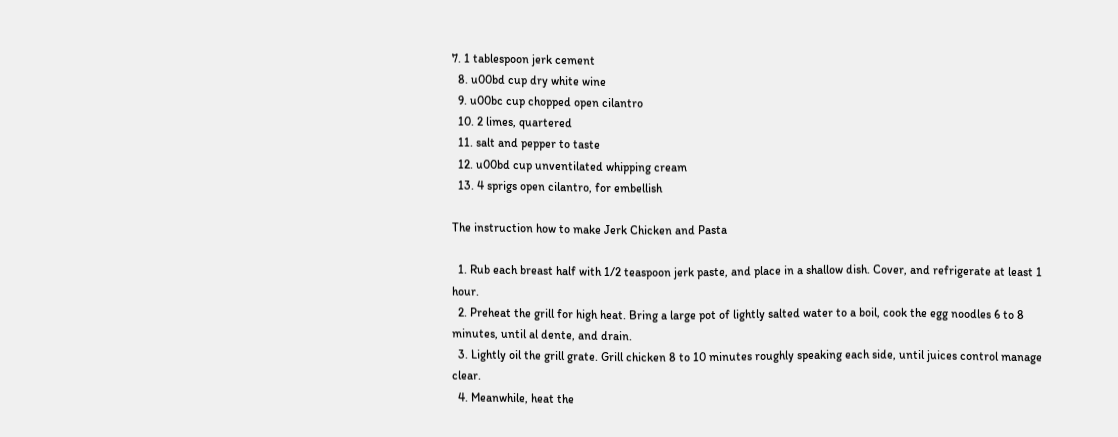7. 1 tablespoon jerk cement
  8. u00bd cup dry white wine
  9. u00bc cup chopped open cilantro
  10. 2 limes, quartered
  11. salt and pepper to taste
  12. u00bd cup unventilated whipping cream
  13. 4 sprigs open cilantro, for embellish

The instruction how to make Jerk Chicken and Pasta

  1. Rub each breast half with 1/2 teaspoon jerk paste, and place in a shallow dish. Cover, and refrigerate at least 1 hour.
  2. Preheat the grill for high heat. Bring a large pot of lightly salted water to a boil, cook the egg noodles 6 to 8 minutes, until al dente, and drain.
  3. Lightly oil the grill grate. Grill chicken 8 to 10 minutes roughly speaking each side, until juices control manage clear.
  4. Meanwhile, heat the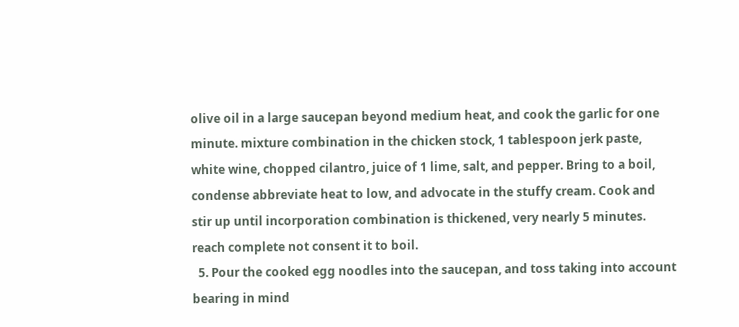olive oil in a large saucepan beyond medium heat, and cook the garlic for one minute. mixture combination in the chicken stock, 1 tablespoon jerk paste, white wine, chopped cilantro, juice of 1 lime, salt, and pepper. Bring to a boil, condense abbreviate heat to low, and advocate in the stuffy cream. Cook and stir up until incorporation combination is thickened, very nearly 5 minutes. reach complete not consent it to boil.
  5. Pour the cooked egg noodles into the saucepan, and toss taking into account bearing in mind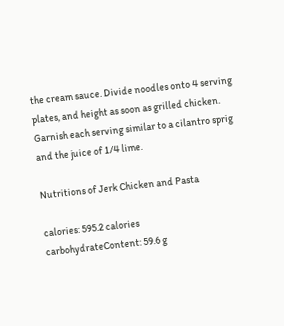the cream sauce. Divide noodles onto 4 serving plates, and height as soon as grilled chicken. Garnish each serving similar to a cilantro sprig and the juice of 1/4 lime.

Nutritions of Jerk Chicken and Pasta

calories: 595.2 calories
carbohydrateContent: 59.6 g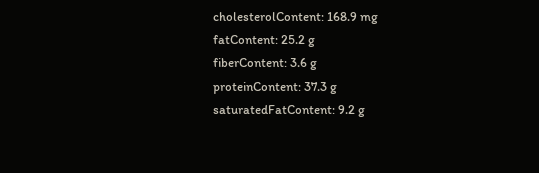cholesterolContent: 168.9 mg
fatContent: 25.2 g
fiberContent: 3.6 g
proteinContent: 37.3 g
saturatedFatContent: 9.2 g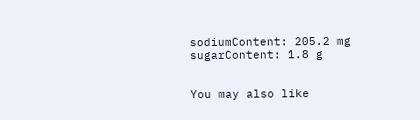sodiumContent: 205.2 mg
sugarContent: 1.8 g


You may also like